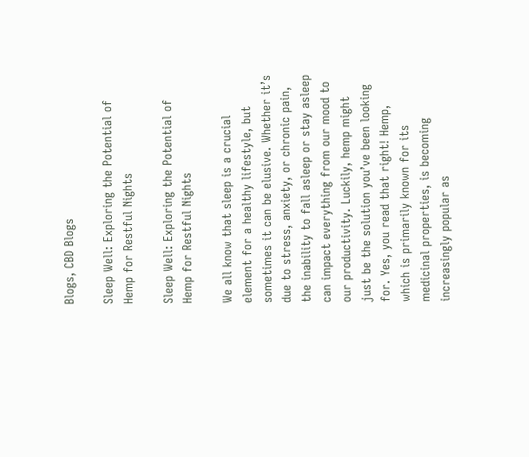Blogs, CBD Blogs

Sleep Well: Exploring the Potential of Hemp for Restful Nights

Sleep Well: Exploring the Potential of Hemp for Restful Nights

We all know that sleep is a crucial element for a healthy lifestyle, but sometimes it can be elusive. Whether it’s due to stress, anxiety, or chronic pain, the inability to fall asleep or stay asleep can impact everything from our mood to our productivity. Luckily, hemp might just be the solution you’ve been looking for. Yes, you read that right! Hemp, which is primarily known for its medicinal properties, is becoming increasingly popular as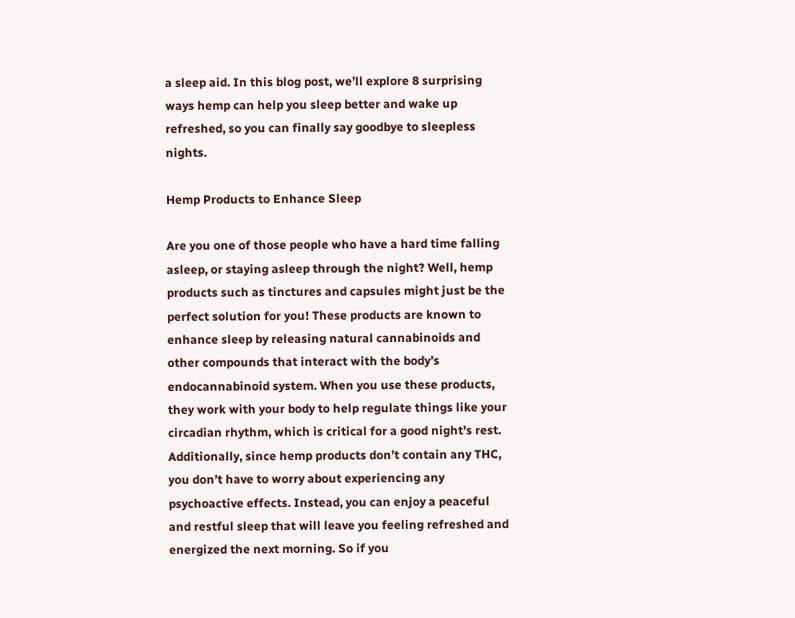a sleep aid. In this blog post, we’ll explore 8 surprising ways hemp can help you sleep better and wake up refreshed, so you can finally say goodbye to sleepless nights.

Hemp Products to Enhance Sleep

Are you one of those people who have a hard time falling asleep, or staying asleep through the night? Well, hemp products such as tinctures and capsules might just be the perfect solution for you! These products are known to enhance sleep by releasing natural cannabinoids and other compounds that interact with the body’s endocannabinoid system. When you use these products, they work with your body to help regulate things like your circadian rhythm, which is critical for a good night’s rest. Additionally, since hemp products don’t contain any THC, you don’t have to worry about experiencing any psychoactive effects. Instead, you can enjoy a peaceful and restful sleep that will leave you feeling refreshed and energized the next morning. So if you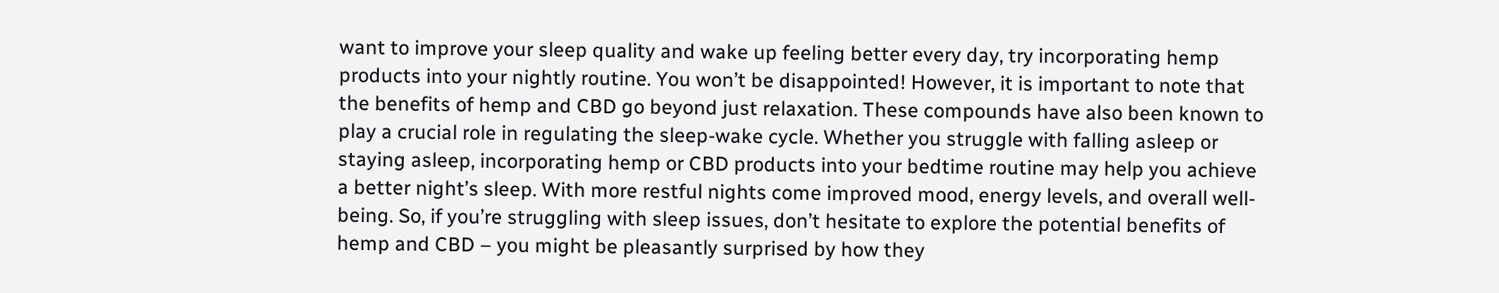want to improve your sleep quality and wake up feeling better every day, try incorporating hemp products into your nightly routine. You won’t be disappointed! However, it is important to note that the benefits of hemp and CBD go beyond just relaxation. These compounds have also been known to play a crucial role in regulating the sleep-wake cycle. Whether you struggle with falling asleep or staying asleep, incorporating hemp or CBD products into your bedtime routine may help you achieve a better night’s sleep. With more restful nights come improved mood, energy levels, and overall well-being. So, if you’re struggling with sleep issues, don’t hesitate to explore the potential benefits of hemp and CBD – you might be pleasantly surprised by how they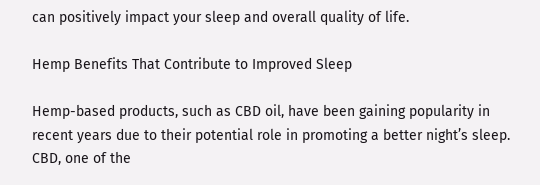can positively impact your sleep and overall quality of life.

Hemp Benefits That Contribute to Improved Sleep

Hemp-based products, such as CBD oil, have been gaining popularity in recent years due to their potential role in promoting a better night’s sleep. CBD, one of the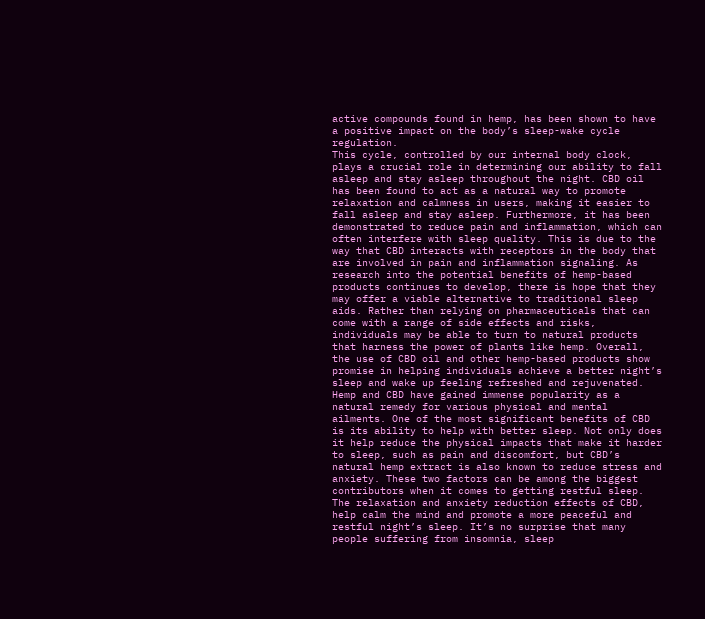active compounds found in hemp, has been shown to have a positive impact on the body’s sleep-wake cycle regulation.
This cycle, controlled by our internal body clock, plays a crucial role in determining our ability to fall asleep and stay asleep throughout the night. CBD oil has been found to act as a natural way to promote relaxation and calmness in users, making it easier to fall asleep and stay asleep. Furthermore, it has been demonstrated to reduce pain and inflammation, which can often interfere with sleep quality. This is due to the way that CBD interacts with receptors in the body that are involved in pain and inflammation signaling. As research into the potential benefits of hemp-based products continues to develop, there is hope that they may offer a viable alternative to traditional sleep aids. Rather than relying on pharmaceuticals that can come with a range of side effects and risks, individuals may be able to turn to natural products that harness the power of plants like hemp. Overall, the use of CBD oil and other hemp-based products show promise in helping individuals achieve a better night’s sleep and wake up feeling refreshed and rejuvenated. Hemp and CBD have gained immense popularity as a natural remedy for various physical and mental ailments. One of the most significant benefits of CBD is its ability to help with better sleep. Not only does it help reduce the physical impacts that make it harder to sleep, such as pain and discomfort, but CBD’s natural hemp extract is also known to reduce stress and anxiety. These two factors can be among the biggest contributors when it comes to getting restful sleep.
The relaxation and anxiety reduction effects of CBD, help calm the mind and promote a more peaceful and restful night’s sleep. It’s no surprise that many people suffering from insomnia, sleep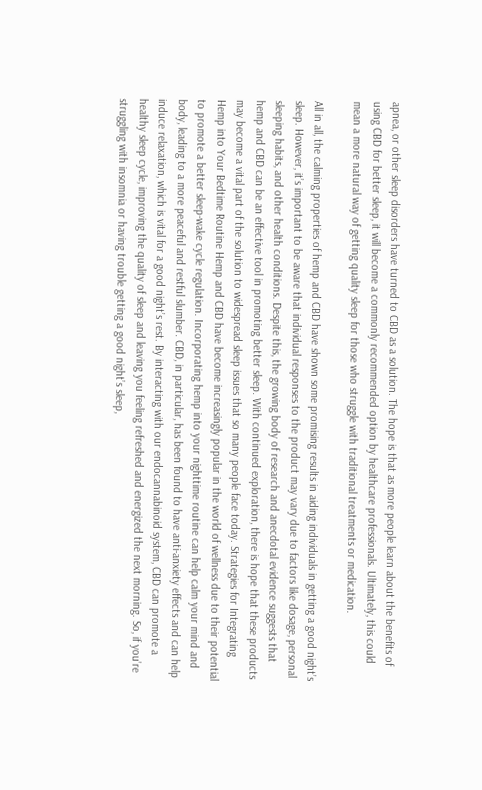apnea, or other sleep disorders have turned to CBD as a solution. The hope is that as more people learn about the benefits of using CBD for better sleep, it will become a commonly recommended option by healthcare professionals. Ultimately, this could mean a more natural way of getting quality sleep for those who struggle with traditional treatments or medication.

All in all, the calming properties of hemp and CBD have shown some promising results in aiding individuals in getting a good night’s sleep. However, it’s important to be aware that individual responses to the product may vary due to factors like dosage, personal sleeping habits, and other health conditions. Despite this, the growing body of research and anecdotal evidence suggests that hemp and CBD can be an effective tool in promoting better sleep. With continued exploration, there is hope that these products may become a vital part of the solution to widespread sleep issues that so many people face today. Strategies for Integrating Hemp into Your Bedtime Routine Hemp and CBD have become increasingly popular in the world of wellness due to their potential to promote a better sleep-wake cycle regulation. Incorporating hemp into your nighttime routine can help calm your mind and body, leading to a more peaceful and restful slumber. CBD, in particular, has been found to have anti-anxiety effects and can help induce relaxation, which is vital for a good night’s rest. By interacting with our endocannabinoid system, CBD can promote a healthy sleep cycle, improving the quality of sleep and leaving you feeling refreshed and energized the next morning. So, if you’re struggling with insomnia or having trouble getting a good night’s sleep,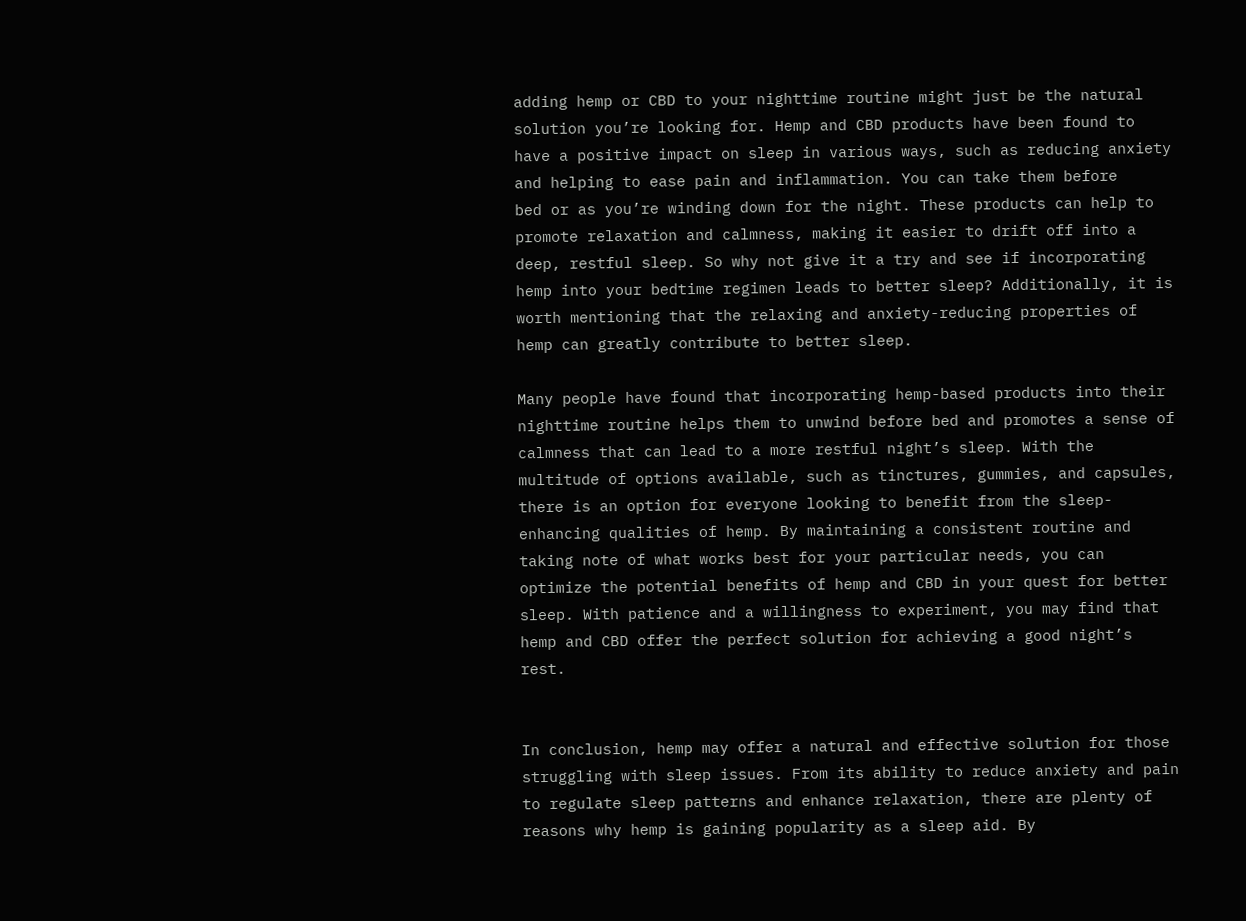adding hemp or CBD to your nighttime routine might just be the natural solution you’re looking for. Hemp and CBD products have been found to have a positive impact on sleep in various ways, such as reducing anxiety and helping to ease pain and inflammation. You can take them before
bed or as you’re winding down for the night. These products can help to promote relaxation and calmness, making it easier to drift off into a deep, restful sleep. So why not give it a try and see if incorporating hemp into your bedtime regimen leads to better sleep? Additionally, it is worth mentioning that the relaxing and anxiety-reducing properties of hemp can greatly contribute to better sleep.

Many people have found that incorporating hemp-based products into their nighttime routine helps them to unwind before bed and promotes a sense of calmness that can lead to a more restful night’s sleep. With the multitude of options available, such as tinctures, gummies, and capsules, there is an option for everyone looking to benefit from the sleep-enhancing qualities of hemp. By maintaining a consistent routine and taking note of what works best for your particular needs, you can optimize the potential benefits of hemp and CBD in your quest for better sleep. With patience and a willingness to experiment, you may find that hemp and CBD offer the perfect solution for achieving a good night’s rest.


In conclusion, hemp may offer a natural and effective solution for those struggling with sleep issues. From its ability to reduce anxiety and pain to regulate sleep patterns and enhance relaxation, there are plenty of reasons why hemp is gaining popularity as a sleep aid. By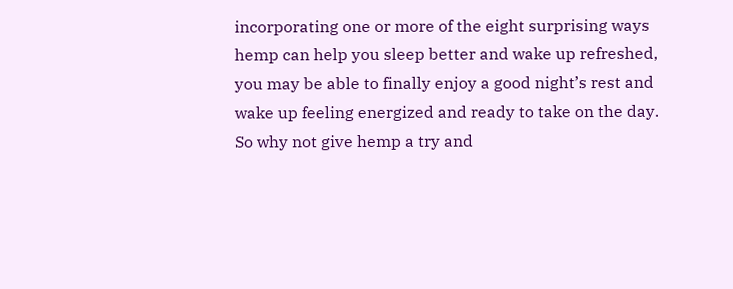incorporating one or more of the eight surprising ways hemp can help you sleep better and wake up refreshed, you may be able to finally enjoy a good night’s rest and wake up feeling energized and ready to take on the day. So why not give hemp a try and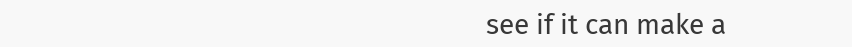see if it can make a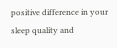positive difference in your sleep quality and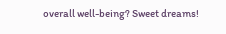overall well-being? Sweet dreams!